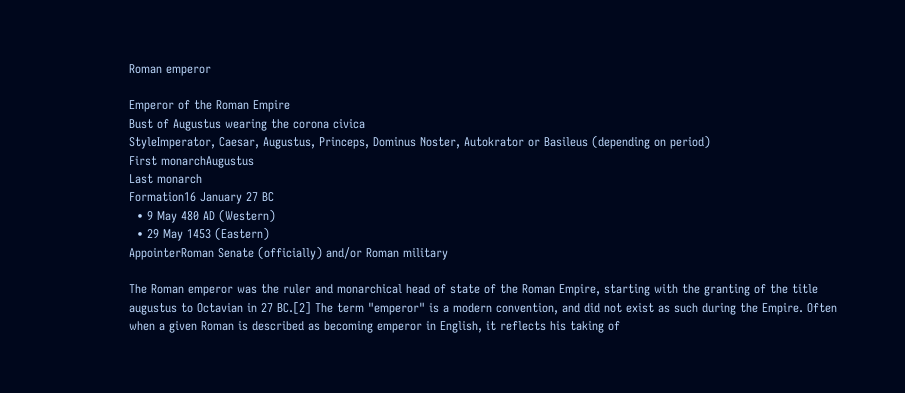Roman emperor

Emperor of the Roman Empire
Bust of Augustus wearing the corona civica
StyleImperator, Caesar, Augustus, Princeps, Dominus Noster, Autokrator or Basileus (depending on period)
First monarchAugustus
Last monarch
Formation16 January 27 BC
  • 9 May 480 AD (Western)
  • 29 May 1453 (Eastern)
AppointerRoman Senate (officially) and/or Roman military

The Roman emperor was the ruler and monarchical head of state of the Roman Empire, starting with the granting of the title augustus to Octavian in 27 BC.[2] The term "emperor" is a modern convention, and did not exist as such during the Empire. Often when a given Roman is described as becoming emperor in English, it reflects his taking of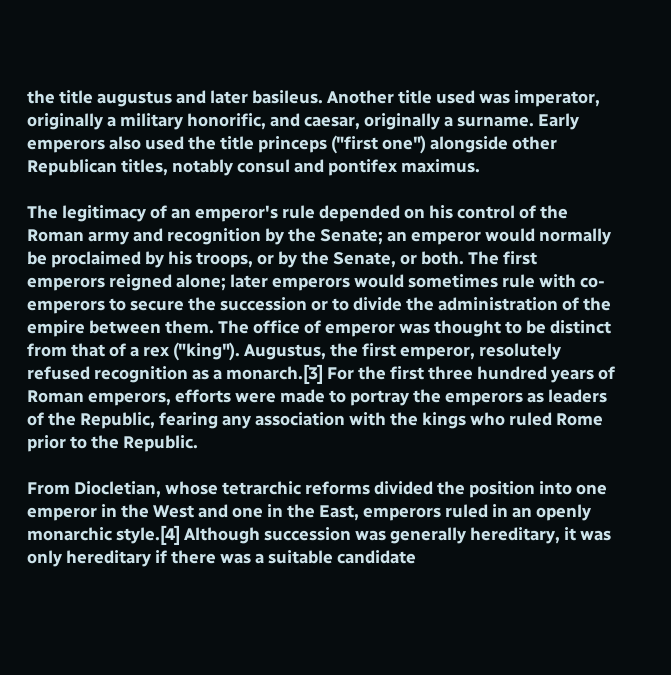the title augustus and later basileus. Another title used was imperator, originally a military honorific, and caesar, originally a surname. Early emperors also used the title princeps ("first one") alongside other Republican titles, notably consul and pontifex maximus.

The legitimacy of an emperor's rule depended on his control of the Roman army and recognition by the Senate; an emperor would normally be proclaimed by his troops, or by the Senate, or both. The first emperors reigned alone; later emperors would sometimes rule with co-emperors to secure the succession or to divide the administration of the empire between them. The office of emperor was thought to be distinct from that of a rex ("king"). Augustus, the first emperor, resolutely refused recognition as a monarch.[3] For the first three hundred years of Roman emperors, efforts were made to portray the emperors as leaders of the Republic, fearing any association with the kings who ruled Rome prior to the Republic.

From Diocletian, whose tetrarchic reforms divided the position into one emperor in the West and one in the East, emperors ruled in an openly monarchic style.[4] Although succession was generally hereditary, it was only hereditary if there was a suitable candidate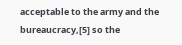acceptable to the army and the bureaucracy,[5] so the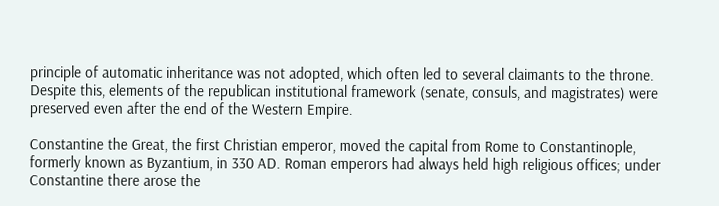principle of automatic inheritance was not adopted, which often led to several claimants to the throne. Despite this, elements of the republican institutional framework (senate, consuls, and magistrates) were preserved even after the end of the Western Empire.

Constantine the Great, the first Christian emperor, moved the capital from Rome to Constantinople, formerly known as Byzantium, in 330 AD. Roman emperors had always held high religious offices; under Constantine there arose the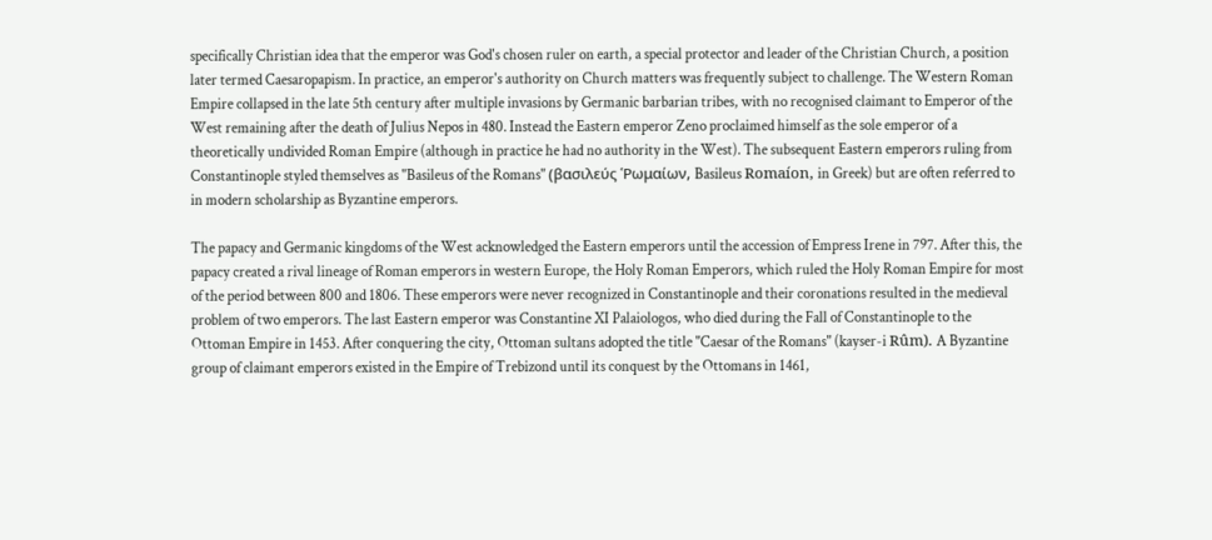specifically Christian idea that the emperor was God's chosen ruler on earth, a special protector and leader of the Christian Church, a position later termed Caesaropapism. In practice, an emperor's authority on Church matters was frequently subject to challenge. The Western Roman Empire collapsed in the late 5th century after multiple invasions by Germanic barbarian tribes, with no recognised claimant to Emperor of the West remaining after the death of Julius Nepos in 480. Instead the Eastern emperor Zeno proclaimed himself as the sole emperor of a theoretically undivided Roman Empire (although in practice he had no authority in the West). The subsequent Eastern emperors ruling from Constantinople styled themselves as "Basileus of the Romans" (βασιλεύς Ῥωμαίων, Basileus Romaíon, in Greek) but are often referred to in modern scholarship as Byzantine emperors.

The papacy and Germanic kingdoms of the West acknowledged the Eastern emperors until the accession of Empress Irene in 797. After this, the papacy created a rival lineage of Roman emperors in western Europe, the Holy Roman Emperors, which ruled the Holy Roman Empire for most of the period between 800 and 1806. These emperors were never recognized in Constantinople and their coronations resulted in the medieval problem of two emperors. The last Eastern emperor was Constantine XI Palaiologos, who died during the Fall of Constantinople to the Ottoman Empire in 1453. After conquering the city, Ottoman sultans adopted the title "Caesar of the Romans" (kayser-i Rûm). A Byzantine group of claimant emperors existed in the Empire of Trebizond until its conquest by the Ottomans in 1461,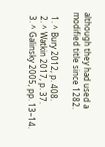although they had used a modified title since 1282.

  1. ^ Bury 2012, p. 408.
  2. ^ Watkin 2017, p. 37.
  3. ^ Galinsky 2005, pp. 13–14.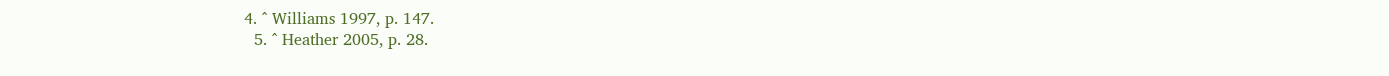4. ^ Williams 1997, p. 147.
  5. ^ Heather 2005, p. 28.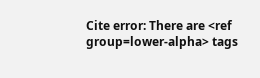Cite error: There are <ref group=lower-alpha> tags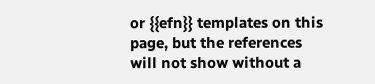or {{efn}} templates on this page, but the references will not show without a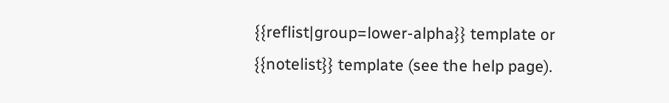{{reflist|group=lower-alpha}} template or {{notelist}} template (see the help page).